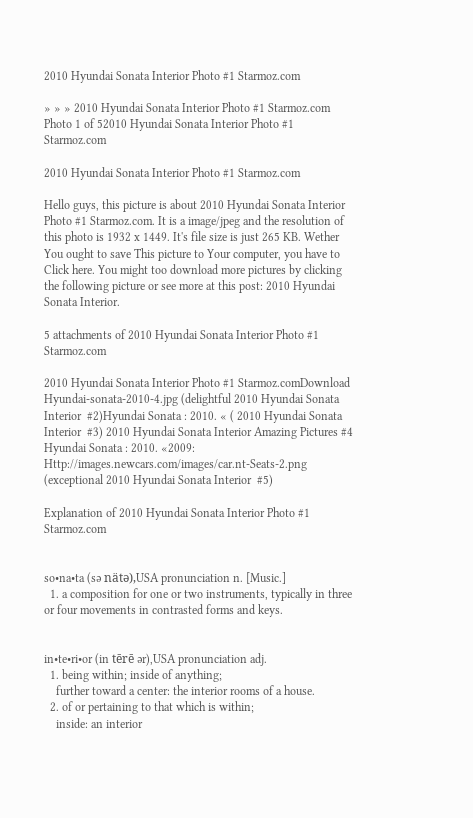2010 Hyundai Sonata Interior Photo #1 Starmoz.com

» » » 2010 Hyundai Sonata Interior Photo #1 Starmoz.com
Photo 1 of 52010 Hyundai Sonata Interior Photo #1 Starmoz.com

2010 Hyundai Sonata Interior Photo #1 Starmoz.com

Hello guys, this picture is about 2010 Hyundai Sonata Interior Photo #1 Starmoz.com. It is a image/jpeg and the resolution of this photo is 1932 x 1449. It's file size is just 265 KB. Wether You ought to save This picture to Your computer, you have to Click here. You might too download more pictures by clicking the following picture or see more at this post: 2010 Hyundai Sonata Interior.

5 attachments of 2010 Hyundai Sonata Interior Photo #1 Starmoz.com

2010 Hyundai Sonata Interior Photo #1 Starmoz.comDownload Hyundai-sonata-2010-4.jpg (delightful 2010 Hyundai Sonata Interior  #2)Hyundai Sonata : 2010. « ( 2010 Hyundai Sonata Interior  #3) 2010 Hyundai Sonata Interior Amazing Pictures #4 Hyundai Sonata : 2010. «2009: Http://images.newcars.com/images/car.nt-Seats-2.png (exceptional 2010 Hyundai Sonata Interior  #5)

Explanation of 2010 Hyundai Sonata Interior Photo #1 Starmoz.com


so•na•ta (sə nätə),USA pronunciation n. [Music.]
  1. a composition for one or two instruments, typically in three or four movements in contrasted forms and keys.


in•te•ri•or (in tērē ər),USA pronunciation adj.
  1. being within; inside of anything;
    further toward a center: the interior rooms of a house.
  2. of or pertaining to that which is within;
    inside: an interior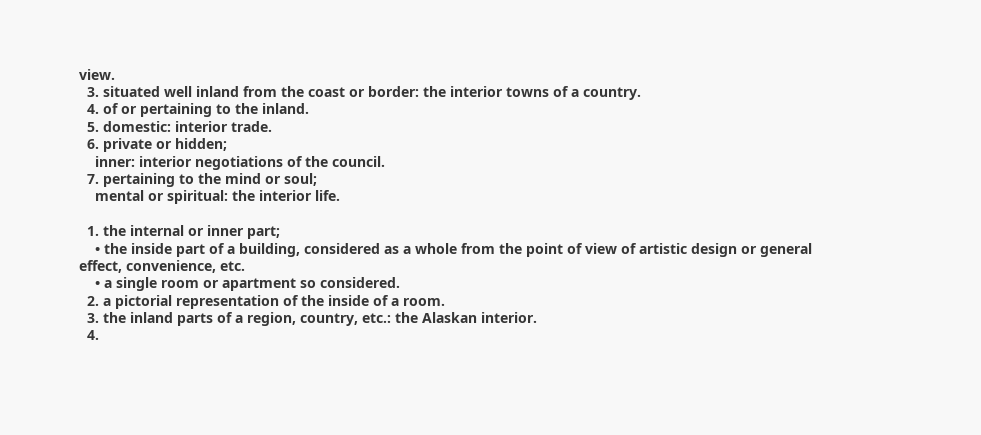view.
  3. situated well inland from the coast or border: the interior towns of a country.
  4. of or pertaining to the inland.
  5. domestic: interior trade.
  6. private or hidden;
    inner: interior negotiations of the council.
  7. pertaining to the mind or soul;
    mental or spiritual: the interior life.

  1. the internal or inner part;
    • the inside part of a building, considered as a whole from the point of view of artistic design or general effect, convenience, etc.
    • a single room or apartment so considered.
  2. a pictorial representation of the inside of a room.
  3. the inland parts of a region, country, etc.: the Alaskan interior.
  4.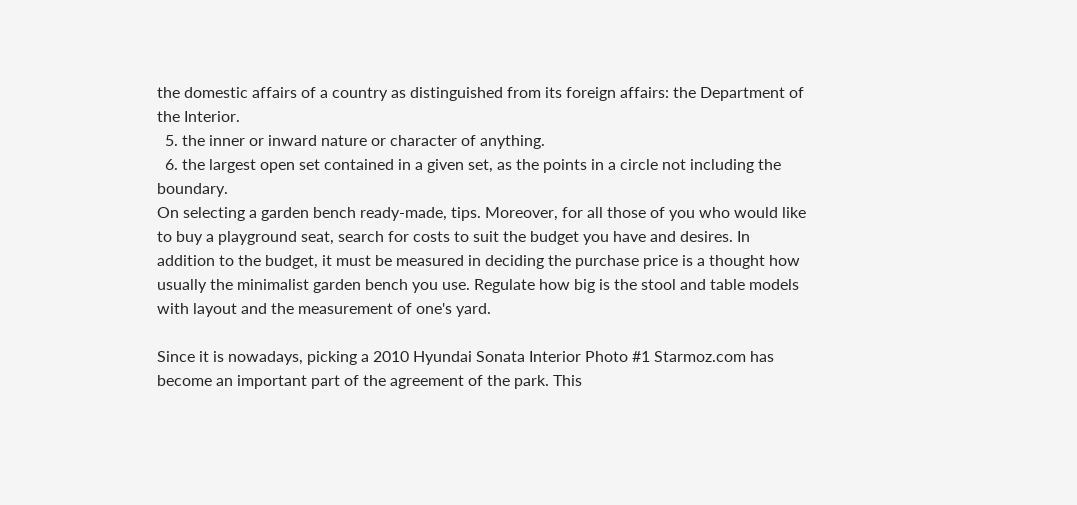the domestic affairs of a country as distinguished from its foreign affairs: the Department of the Interior.
  5. the inner or inward nature or character of anything.
  6. the largest open set contained in a given set, as the points in a circle not including the boundary.
On selecting a garden bench ready-made, tips. Moreover, for all those of you who would like to buy a playground seat, search for costs to suit the budget you have and desires. In addition to the budget, it must be measured in deciding the purchase price is a thought how usually the minimalist garden bench you use. Regulate how big is the stool and table models with layout and the measurement of one's yard.

Since it is nowadays, picking a 2010 Hyundai Sonata Interior Photo #1 Starmoz.com has become an important part of the agreement of the park. This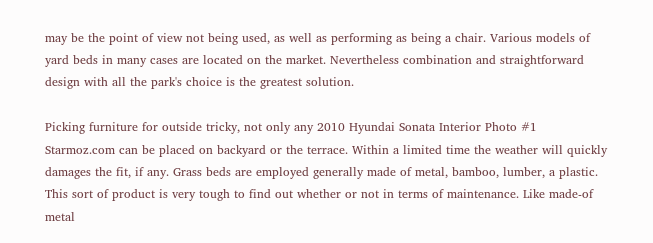may be the point of view not being used, as well as performing as being a chair. Various models of yard beds in many cases are located on the market. Nevertheless combination and straightforward design with all the park's choice is the greatest solution.

Picking furniture for outside tricky, not only any 2010 Hyundai Sonata Interior Photo #1 Starmoz.com can be placed on backyard or the terrace. Within a limited time the weather will quickly damages the fit, if any. Grass beds are employed generally made of metal, bamboo, lumber, a plastic. This sort of product is very tough to find out whether or not in terms of maintenance. Like made-of metal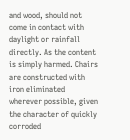and wood, should not come in contact with daylight or rainfall directly. As the content is simply harmed. Chairs are constructed with iron eliminated wherever possible, given the character of quickly corroded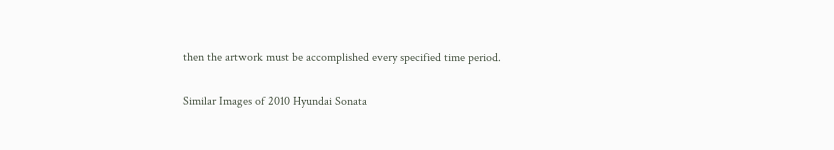then the artwork must be accomplished every specified time period.

Similar Images of 2010 Hyundai Sonata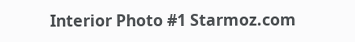Interior Photo #1 Starmoz.com